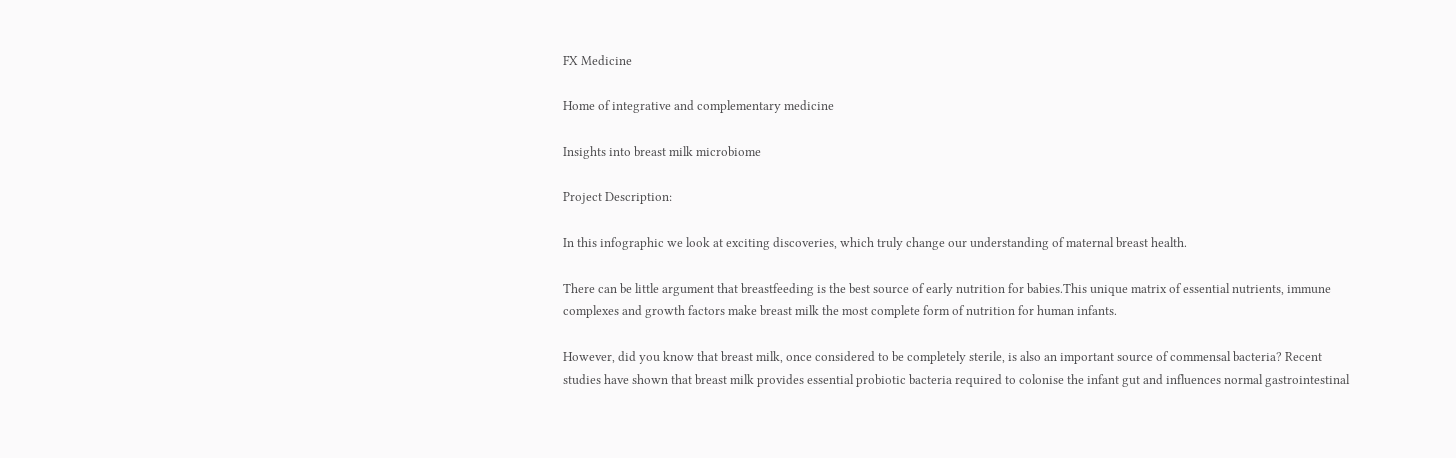FX Medicine

Home of integrative and complementary medicine

Insights into breast milk microbiome

Project Description:

In this infographic we look at exciting discoveries, which truly change our understanding of maternal breast health.

There can be little argument that breastfeeding is the best source of early nutrition for babies.This unique matrix of essential nutrients, immune complexes and growth factors make breast milk the most complete form of nutrition for human infants.

However, did you know that breast milk, once considered to be completely sterile, is also an important source of commensal bacteria? Recent studies have shown that breast milk provides essential probiotic bacteria required to colonise the infant gut and influences normal gastrointestinal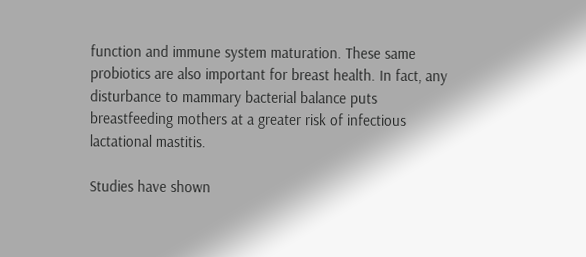function and immune system maturation. These same probiotics are also important for breast health. In fact, any disturbance to mammary bacterial balance puts breastfeeding mothers at a greater risk of infectious lactational mastitis.

Studies have shown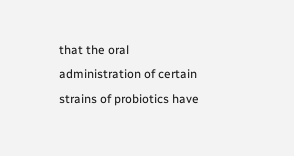that the oral administration of certain strains of probiotics have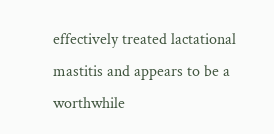effectively treated lactational mastitis and appears to be a worthwhile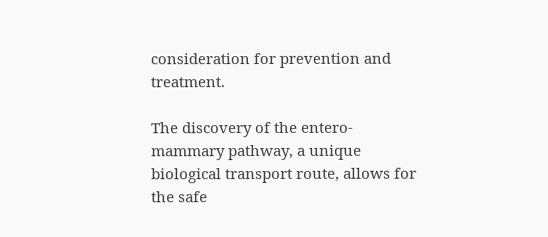consideration for prevention and treatment.

The discovery of the entero-mammary pathway, a unique biological transport route, allows for the safe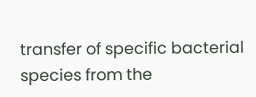transfer of specific bacterial species from the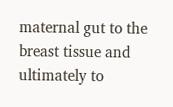maternal gut to the breast tissue and ultimately to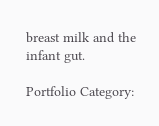breast milk and the infant gut.

Portfolio Category: